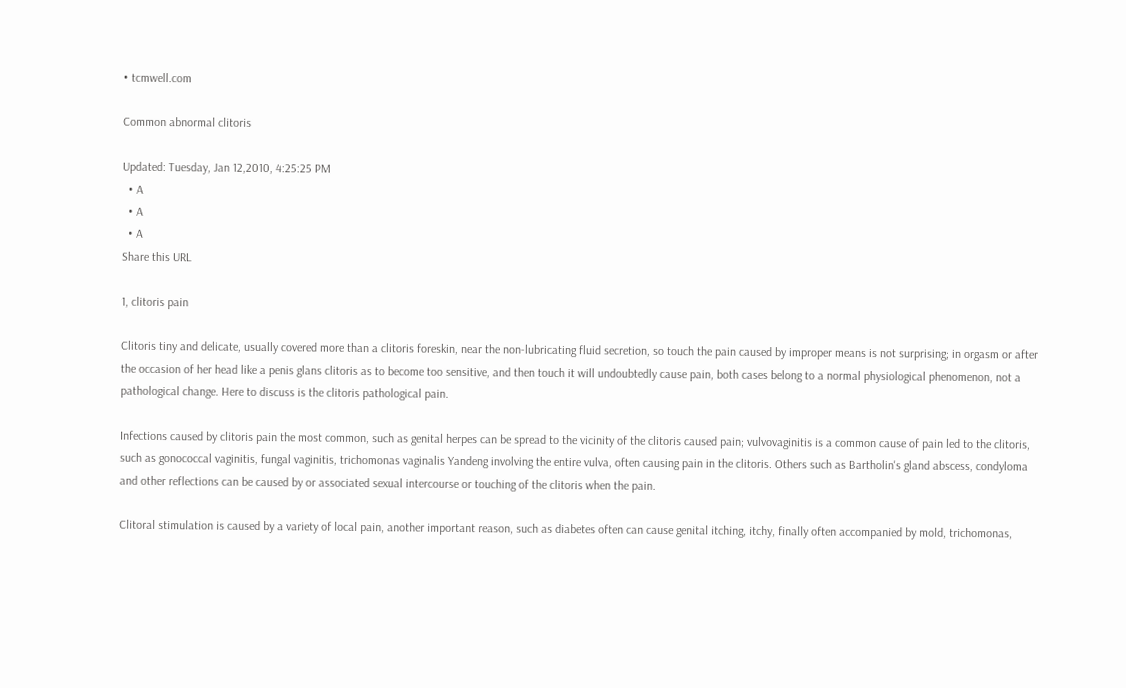• tcmwell.com

Common abnormal clitoris

Updated: Tuesday, Jan 12,2010, 4:25:25 PM
  • A
  • A
  • A
Share this URL

1, clitoris pain

Clitoris tiny and delicate, usually covered more than a clitoris foreskin, near the non-lubricating fluid secretion, so touch the pain caused by improper means is not surprising; in orgasm or after the occasion of her head like a penis glans clitoris as to become too sensitive, and then touch it will undoubtedly cause pain, both cases belong to a normal physiological phenomenon, not a pathological change. Here to discuss is the clitoris pathological pain.

Infections caused by clitoris pain the most common, such as genital herpes can be spread to the vicinity of the clitoris caused pain; vulvovaginitis is a common cause of pain led to the clitoris, such as gonococcal vaginitis, fungal vaginitis, trichomonas vaginalis Yandeng involving the entire vulva, often causing pain in the clitoris. Others such as Bartholin's gland abscess, condyloma and other reflections can be caused by or associated sexual intercourse or touching of the clitoris when the pain.

Clitoral stimulation is caused by a variety of local pain, another important reason, such as diabetes often can cause genital itching, itchy, finally often accompanied by mold, trichomonas,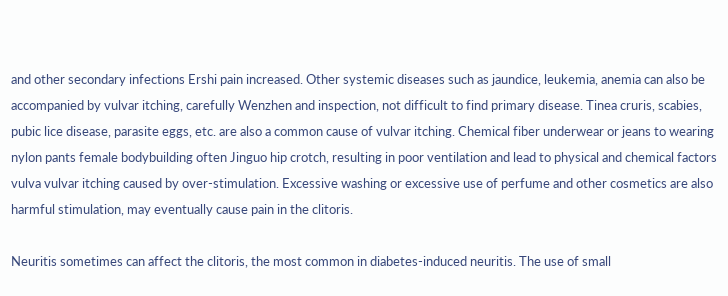and other secondary infections Ershi pain increased. Other systemic diseases such as jaundice, leukemia, anemia can also be accompanied by vulvar itching, carefully Wenzhen and inspection, not difficult to find primary disease. Tinea cruris, scabies, pubic lice disease, parasite eggs, etc. are also a common cause of vulvar itching. Chemical fiber underwear or jeans to wearing nylon pants female bodybuilding often Jinguo hip crotch, resulting in poor ventilation and lead to physical and chemical factors vulva vulvar itching caused by over-stimulation. Excessive washing or excessive use of perfume and other cosmetics are also harmful stimulation, may eventually cause pain in the clitoris.

Neuritis sometimes can affect the clitoris, the most common in diabetes-induced neuritis. The use of small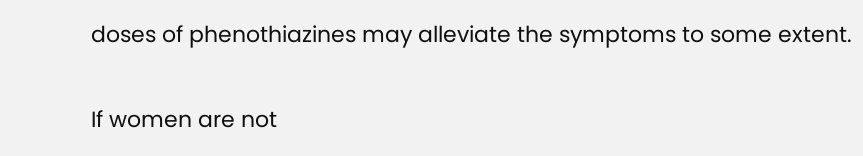doses of phenothiazines may alleviate the symptoms to some extent.

If women are not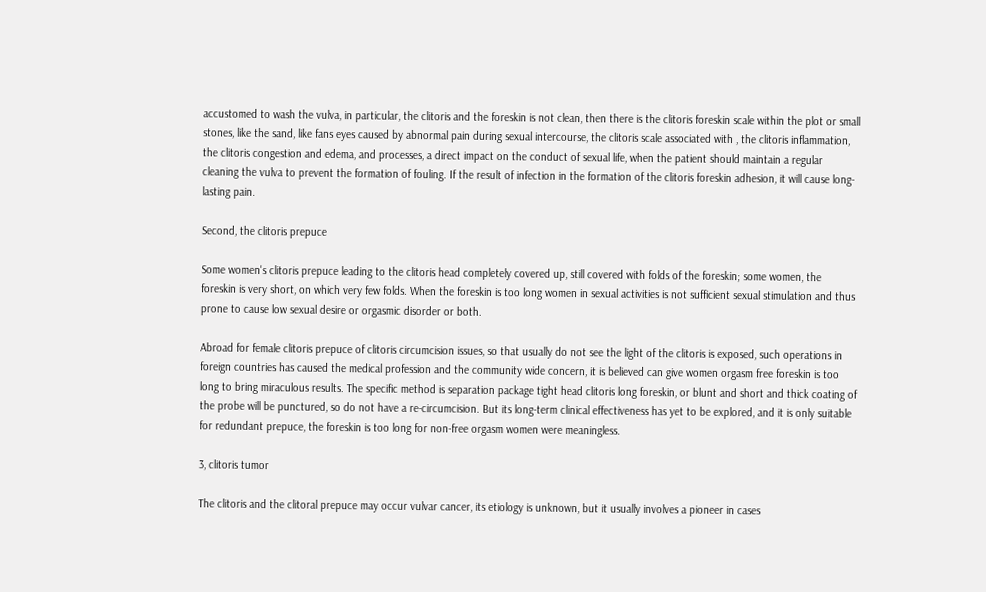accustomed to wash the vulva, in particular, the clitoris and the foreskin is not clean, then there is the clitoris foreskin scale within the plot or small stones, like the sand, like fans eyes caused by abnormal pain during sexual intercourse, the clitoris scale associated with , the clitoris inflammation, the clitoris congestion and edema, and processes, a direct impact on the conduct of sexual life, when the patient should maintain a regular cleaning the vulva to prevent the formation of fouling. If the result of infection in the formation of the clitoris foreskin adhesion, it will cause long-lasting pain.

Second, the clitoris prepuce

Some women's clitoris prepuce leading to the clitoris head completely covered up, still covered with folds of the foreskin; some women, the foreskin is very short, on which very few folds. When the foreskin is too long women in sexual activities is not sufficient sexual stimulation and thus prone to cause low sexual desire or orgasmic disorder or both.

Abroad for female clitoris prepuce of clitoris circumcision issues, so that usually do not see the light of the clitoris is exposed, such operations in foreign countries has caused the medical profession and the community wide concern, it is believed can give women orgasm free foreskin is too long to bring miraculous results. The specific method is separation package tight head clitoris long foreskin, or blunt and short and thick coating of the probe will be punctured, so do not have a re-circumcision. But its long-term clinical effectiveness has yet to be explored, and it is only suitable for redundant prepuce, the foreskin is too long for non-free orgasm women were meaningless.

3, clitoris tumor

The clitoris and the clitoral prepuce may occur vulvar cancer, its etiology is unknown, but it usually involves a pioneer in cases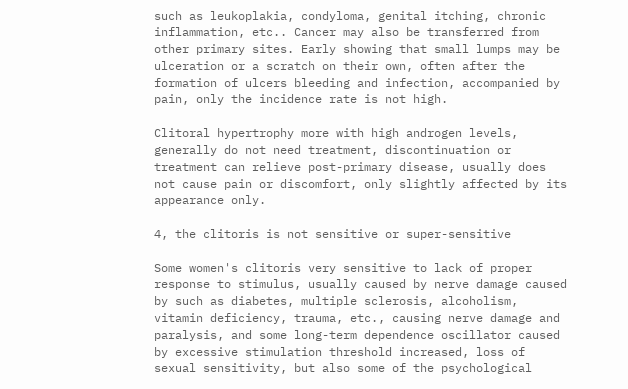such as leukoplakia, condyloma, genital itching, chronic inflammation, etc.. Cancer may also be transferred from other primary sites. Early showing that small lumps may be ulceration or a scratch on their own, often after the formation of ulcers bleeding and infection, accompanied by pain, only the incidence rate is not high.

Clitoral hypertrophy more with high androgen levels, generally do not need treatment, discontinuation or treatment can relieve post-primary disease, usually does not cause pain or discomfort, only slightly affected by its appearance only.

4, the clitoris is not sensitive or super-sensitive

Some women's clitoris very sensitive to lack of proper response to stimulus, usually caused by nerve damage caused by such as diabetes, multiple sclerosis, alcoholism, vitamin deficiency, trauma, etc., causing nerve damage and paralysis, and some long-term dependence oscillator caused by excessive stimulation threshold increased, loss of sexual sensitivity, but also some of the psychological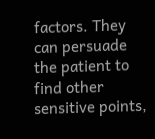factors. They can persuade the patient to find other sensitive points,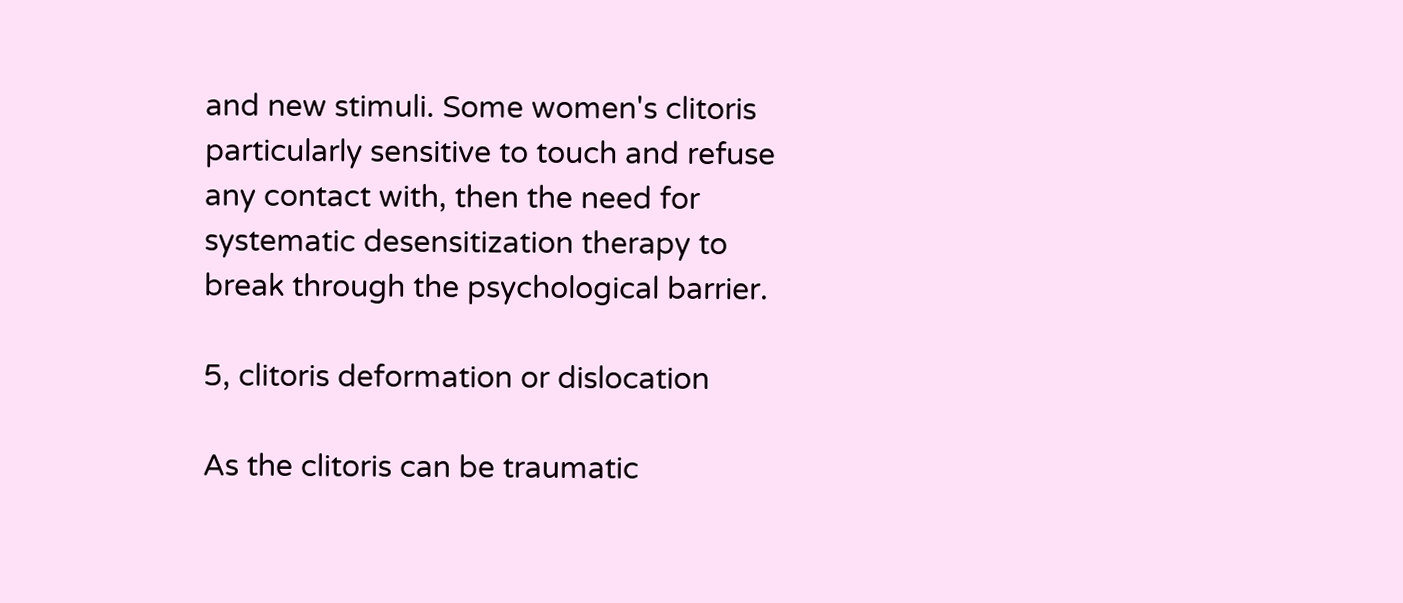and new stimuli. Some women's clitoris particularly sensitive to touch and refuse any contact with, then the need for systematic desensitization therapy to break through the psychological barrier.

5, clitoris deformation or dislocation

As the clitoris can be traumatic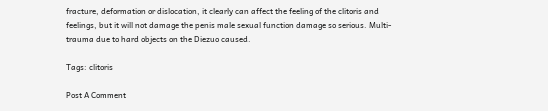fracture, deformation or dislocation, it clearly can affect the feeling of the clitoris and feelings, but it will not damage the penis male sexual function damage so serious. Multi-trauma due to hard objects on the Diezuo caused.

Tags: clitoris

Post A Comment